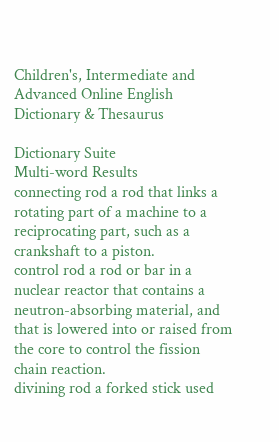Children's, Intermediate and Advanced Online English Dictionary & Thesaurus

Dictionary Suite
Multi-word Results
connecting rod a rod that links a rotating part of a machine to a reciprocating part, such as a crankshaft to a piston.
control rod a rod or bar in a nuclear reactor that contains a neutron-absorbing material, and that is lowered into or raised from the core to control the fission chain reaction.
divining rod a forked stick used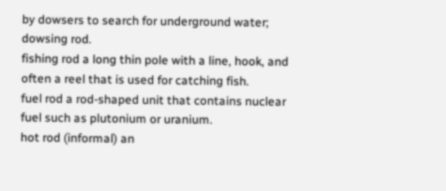by dowsers to search for underground water; dowsing rod.
fishing rod a long thin pole with a line, hook, and often a reel that is used for catching fish.
fuel rod a rod-shaped unit that contains nuclear fuel such as plutonium or uranium.
hot rod (informal) an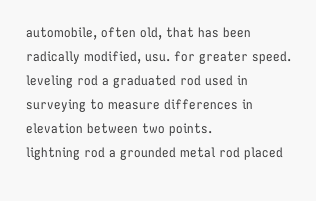automobile, often old, that has been radically modified, usu. for greater speed.
leveling rod a graduated rod used in surveying to measure differences in elevation between two points.
lightning rod a grounded metal rod placed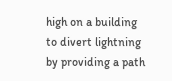high on a building to divert lightning by providing a path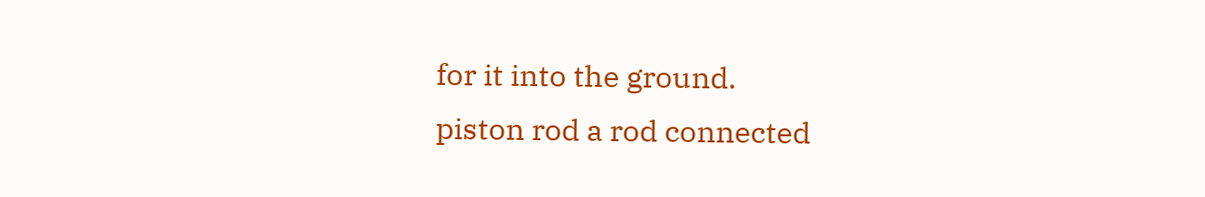for it into the ground.
piston rod a rod connected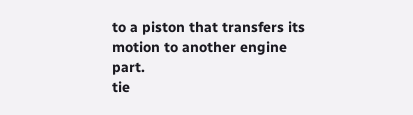to a piston that transfers its motion to another engine part.
tie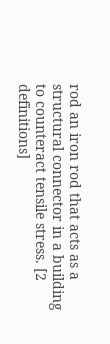rod an iron rod that acts as a structural connector in a building to counteract tensile stress. [2 definitions]